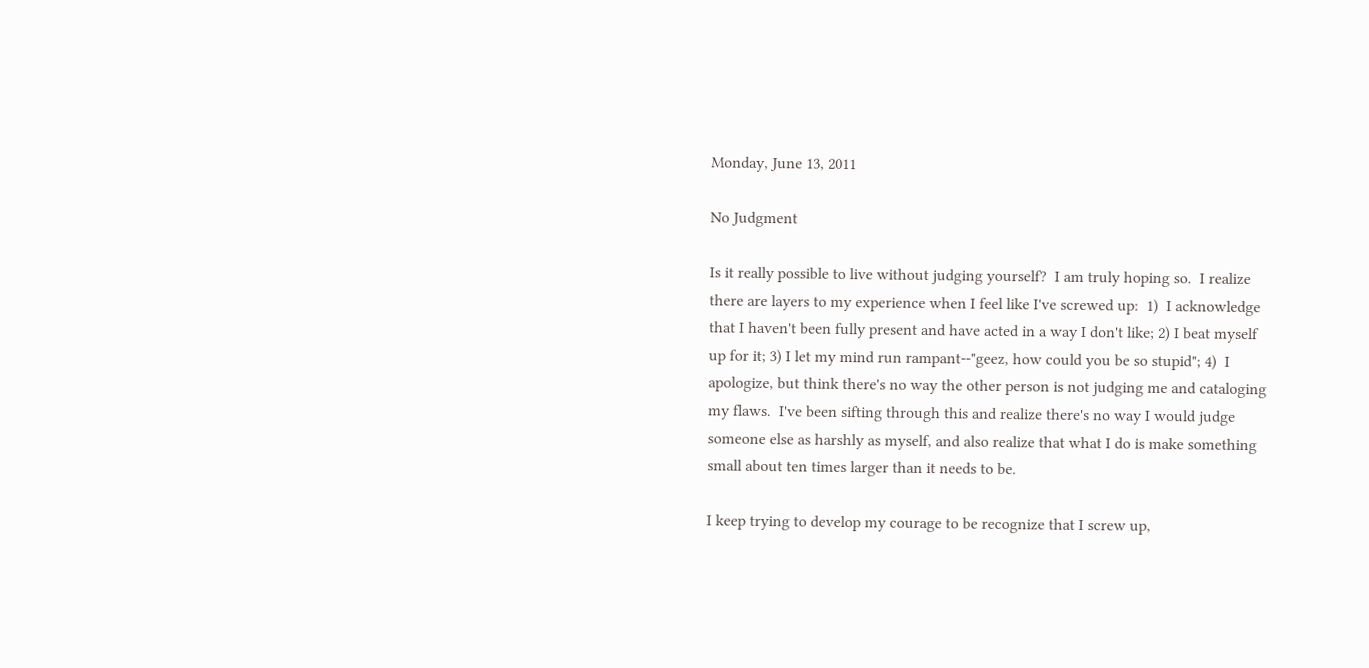Monday, June 13, 2011

No Judgment

Is it really possible to live without judging yourself?  I am truly hoping so.  I realize there are layers to my experience when I feel like I've screwed up:  1)  I acknowledge that I haven't been fully present and have acted in a way I don't like; 2) I beat myself up for it; 3) I let my mind run rampant--"geez, how could you be so stupid"; 4)  I apologize, but think there's no way the other person is not judging me and cataloging my flaws.  I've been sifting through this and realize there's no way I would judge someone else as harshly as myself, and also realize that what I do is make something small about ten times larger than it needs to be.

I keep trying to develop my courage to be recognize that I screw up,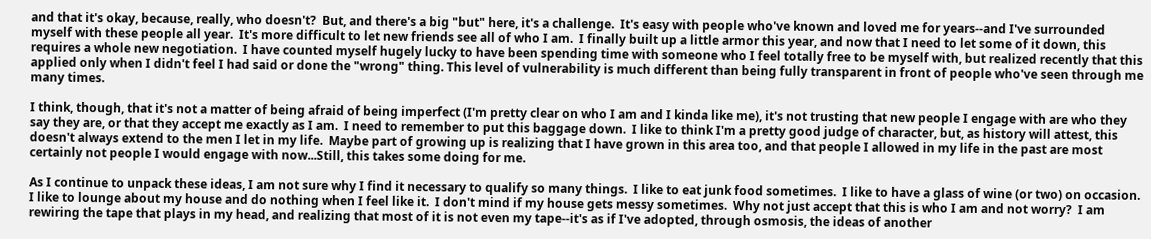and that it's okay, because, really, who doesn't?  But, and there's a big "but" here, it's a challenge.  It's easy with people who've known and loved me for years--and I've surrounded myself with these people all year.  It's more difficult to let new friends see all of who I am.  I finally built up a little armor this year, and now that I need to let some of it down, this requires a whole new negotiation.  I have counted myself hugely lucky to have been spending time with someone who I feel totally free to be myself with, but realized recently that this applied only when I didn't feel I had said or done the "wrong" thing. This level of vulnerability is much different than being fully transparent in front of people who've seen through me many times.

I think, though, that it's not a matter of being afraid of being imperfect (I'm pretty clear on who I am and I kinda like me), it's not trusting that new people I engage with are who they say they are, or that they accept me exactly as I am.  I need to remember to put this baggage down.  I like to think I'm a pretty good judge of character, but, as history will attest, this doesn't always extend to the men I let in my life.  Maybe part of growing up is realizing that I have grown in this area too, and that people I allowed in my life in the past are most certainly not people I would engage with now...Still, this takes some doing for me.

As I continue to unpack these ideas, I am not sure why I find it necessary to qualify so many things.  I like to eat junk food sometimes.  I like to have a glass of wine (or two) on occasion.  I like to lounge about my house and do nothing when I feel like it.  I don't mind if my house gets messy sometimes.  Why not just accept that this is who I am and not worry?  I am rewiring the tape that plays in my head, and realizing that most of it is not even my tape--it's as if I've adopted, through osmosis, the ideas of another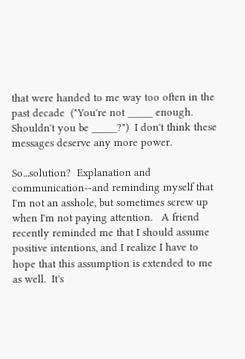that were handed to me way too often in the past decade  ("You're not _____ enough.  Shouldn't you be _____?")  I don't think these messages deserve any more power.

So...solution?  Explanation and communication--and reminding myself that I'm not an asshole, but sometimes screw up when I'm not paying attention.   A friend recently reminded me that I should assume positive intentions, and I realize I have to hope that this assumption is extended to me as well.  It's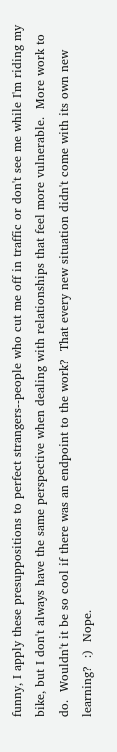funny, I apply these presuppositions to perfect strangers--people who cut me off in traffic or don't see me while I'm riding my bike, but I don't always have the same perspective when dealing with relationships that feel more vulnerable.  More work to do.  Wouldn't it be so cool if there was an endpoint to the work?  That every new situation didn't come with its own new learning?  :)  Nope.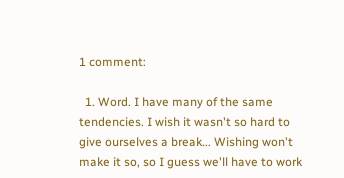1 comment:

  1. Word. I have many of the same tendencies. I wish it wasn't so hard to give ourselves a break... Wishing won't make it so, so I guess we'll have to work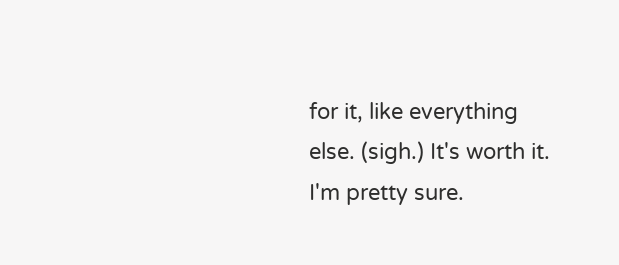for it, like everything else. (sigh.) It's worth it. I'm pretty sure.